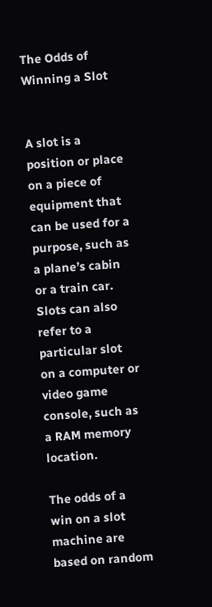The Odds of Winning a Slot


A slot is a position or place on a piece of equipment that can be used for a purpose, such as a plane’s cabin or a train car. Slots can also refer to a particular slot on a computer or video game console, such as a RAM memory location.

The odds of a win on a slot machine are based on random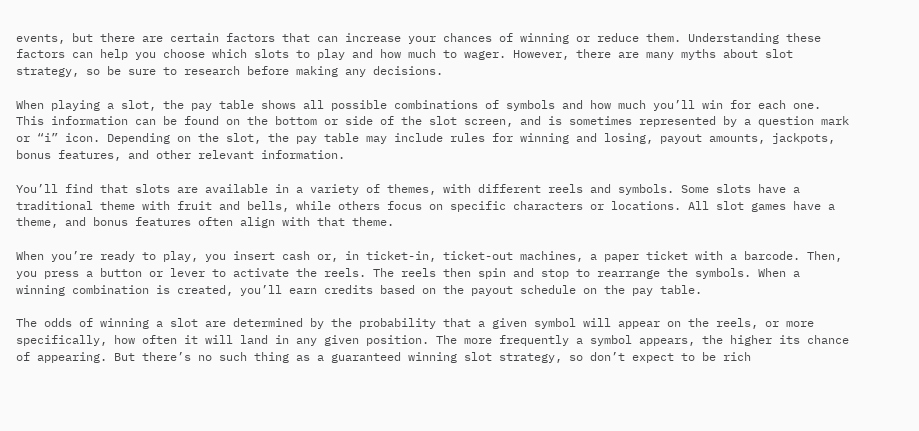events, but there are certain factors that can increase your chances of winning or reduce them. Understanding these factors can help you choose which slots to play and how much to wager. However, there are many myths about slot strategy, so be sure to research before making any decisions.

When playing a slot, the pay table shows all possible combinations of symbols and how much you’ll win for each one. This information can be found on the bottom or side of the slot screen, and is sometimes represented by a question mark or “i” icon. Depending on the slot, the pay table may include rules for winning and losing, payout amounts, jackpots, bonus features, and other relevant information.

You’ll find that slots are available in a variety of themes, with different reels and symbols. Some slots have a traditional theme with fruit and bells, while others focus on specific characters or locations. All slot games have a theme, and bonus features often align with that theme.

When you’re ready to play, you insert cash or, in ticket-in, ticket-out machines, a paper ticket with a barcode. Then, you press a button or lever to activate the reels. The reels then spin and stop to rearrange the symbols. When a winning combination is created, you’ll earn credits based on the payout schedule on the pay table.

The odds of winning a slot are determined by the probability that a given symbol will appear on the reels, or more specifically, how often it will land in any given position. The more frequently a symbol appears, the higher its chance of appearing. But there’s no such thing as a guaranteed winning slot strategy, so don’t expect to be rich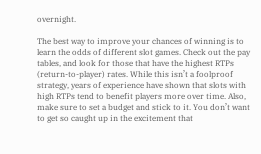overnight.

The best way to improve your chances of winning is to learn the odds of different slot games. Check out the pay tables, and look for those that have the highest RTPs (return-to-player) rates. While this isn’t a foolproof strategy, years of experience have shown that slots with high RTPs tend to benefit players more over time. Also, make sure to set a budget and stick to it. You don’t want to get so caught up in the excitement that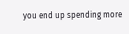you end up spending more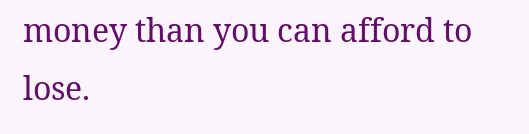money than you can afford to lose.